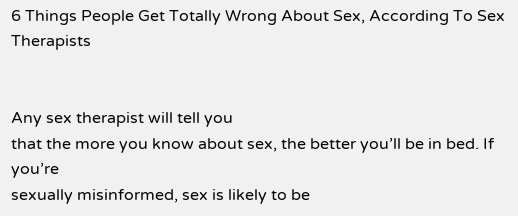6 Things People Get Totally Wrong About Sex, According To Sex Therapists


Any sex therapist will tell you
that the more you know about sex, the better you’ll be in bed. If you’re
sexually misinformed, sex is likely to be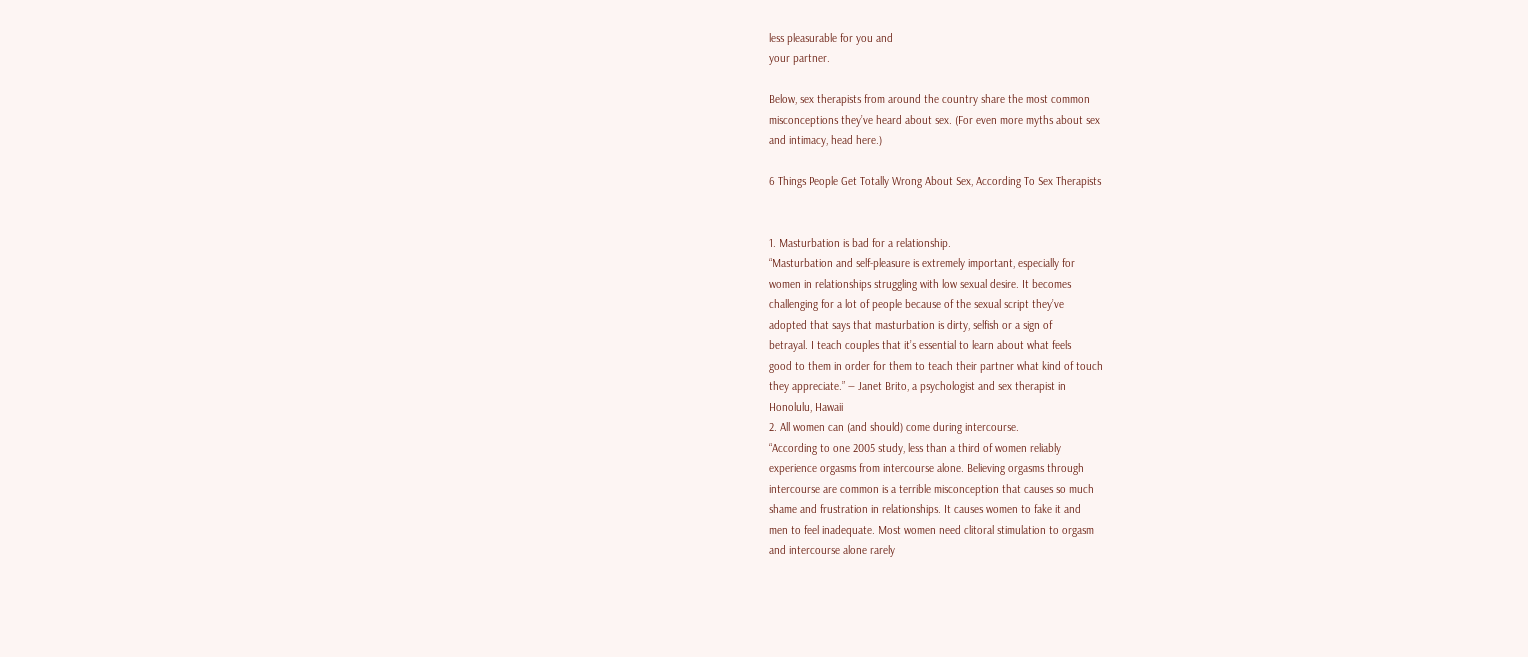less pleasurable for you and
your partner.

Below, sex therapists from around the country share the most common
misconceptions they’ve heard about sex. (For even more myths about sex
and intimacy, head here.)

6 Things People Get Totally Wrong About Sex, According To Sex Therapists


1. Masturbation is bad for a relationship.
“Masturbation and self-pleasure is extremely important, especially for
women in relationships struggling with low sexual desire. It becomes
challenging for a lot of people because of the sexual script they’ve
adopted that says that masturbation is dirty, selfish or a sign of
betrayal. I teach couples that it’s essential to learn about what feels
good to them in order for them to teach their partner what kind of touch
they appreciate.” ― Janet Brito, a psychologist and sex therapist in
Honolulu, Hawaii
2. All women can (and should) come during intercourse.
“According to one 2005 study, less than a third of women reliably
experience orgasms from intercourse alone. Believing orgasms through
intercourse are common is a terrible misconception that causes so much
shame and frustration in relationships. It causes women to fake it and
men to feel inadequate. Most women need clitoral stimulation to orgasm
and intercourse alone rarely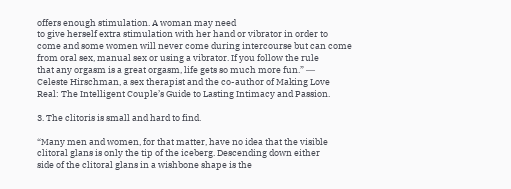offers enough stimulation. A woman may need
to give herself extra stimulation with her hand or vibrator in order to
come and some women will never come during intercourse but can come
from oral sex, manual sex or using a vibrator. If you follow the rule
that any orgasm is a great orgasm, life gets so much more fun.” ―
Celeste Hirschman, a sex therapist and the co-author of Making Love
Real: The Intelligent Couple’s Guide to Lasting Intimacy and Passion.

3. The clitoris is small and hard to find.

“Many men and women, for that matter, have no idea that the visible
clitoral glans is only the tip of the iceberg. Descending down either
side of the clitoral glans in a wishbone shape is the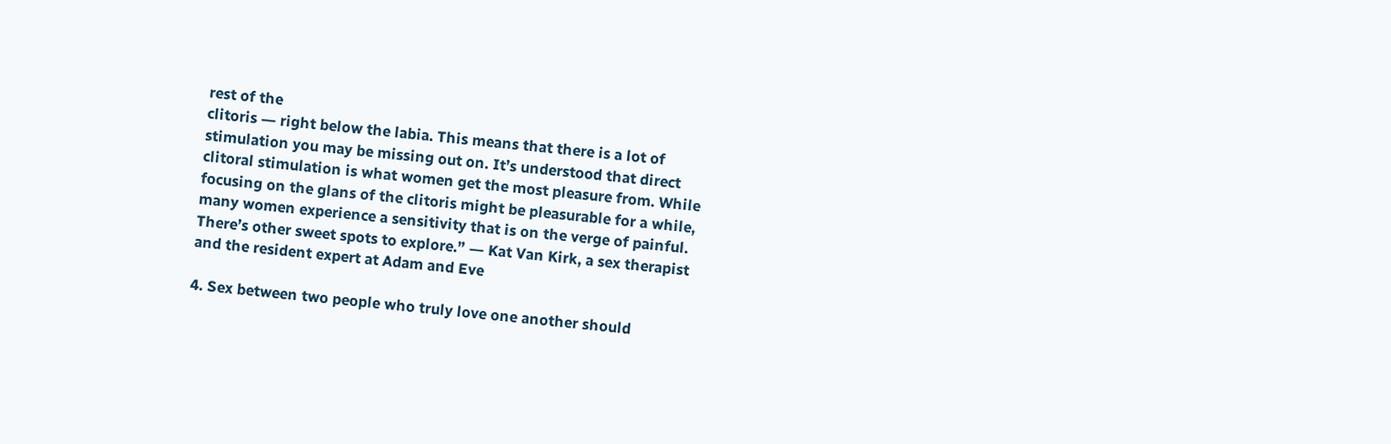rest of the
clitoris ― right below the labia. This means that there is a lot of
stimulation you may be missing out on. It’s understood that direct
clitoral stimulation is what women get the most pleasure from. While
focusing on the glans of the clitoris might be pleasurable for a while,
many women experience a sensitivity that is on the verge of painful.
There’s other sweet spots to explore.” ― Kat Van Kirk, a sex therapist
and the resident expert at Adam and Eve

4. Sex between two people who truly love one another should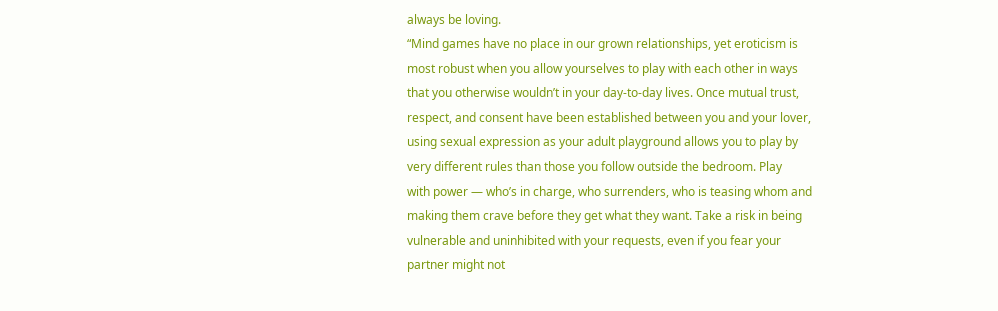always be loving.
“Mind games have no place in our grown relationships, yet eroticism is
most robust when you allow yourselves to play with each other in ways
that you otherwise wouldn’t in your day-to-day lives. Once mutual trust,
respect, and consent have been established between you and your lover,
using sexual expression as your adult playground allows you to play by
very different rules than those you follow outside the bedroom. Play
with power ― who’s in charge, who surrenders, who is teasing whom and
making them crave before they get what they want. Take a risk in being
vulnerable and uninhibited with your requests, even if you fear your
partner might not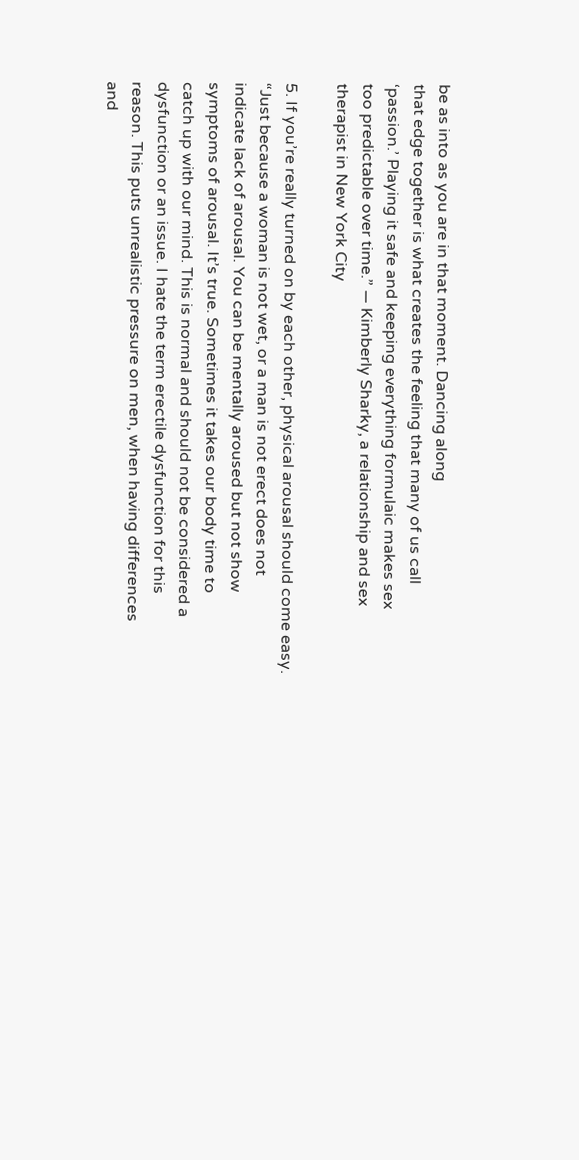be as into as you are in that moment. Dancing along
that edge together is what creates the feeling that many of us call
‘passion.’ Playing it safe and keeping everything formulaic makes sex
too predictable over time.” ― Kimberly Sharky, a relationship and sex
therapist in New York City

5. If you’re really turned on by each other, physical arousal should come easy.
“Just because a woman is not wet, or a man is not erect does not
indicate lack of arousal. You can be mentally aroused but not show
symptoms of arousal. It’s true. Sometimes it takes our body time to
catch up with our mind. This is normal and should not be considered a
dysfunction or an issue. I hate the term erectile dysfunction for this
reason. This puts unrealistic pressure on men, when having differences
and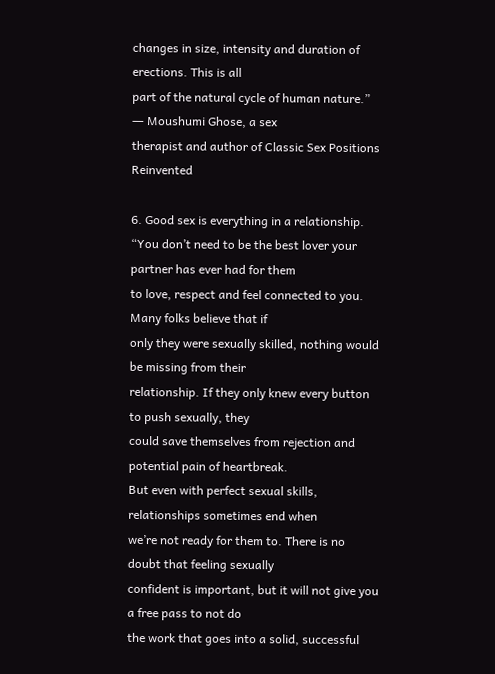changes in size, intensity and duration of erections. This is all
part of the natural cycle of human nature.” ― Moushumi Ghose, a sex
therapist and author of Classic Sex Positions Reinvented

6. Good sex is everything in a relationship.
“You don’t need to be the best lover your partner has ever had for them
to love, respect and feel connected to you. Many folks believe that if
only they were sexually skilled, nothing would be missing from their
relationship. If they only knew every button to push sexually, they
could save themselves from rejection and potential pain of heartbreak.
But even with perfect sexual skills, relationships sometimes end when
we’re not ready for them to. There is no doubt that feeling sexually
confident is important, but it will not give you a free pass to not do
the work that goes into a solid, successful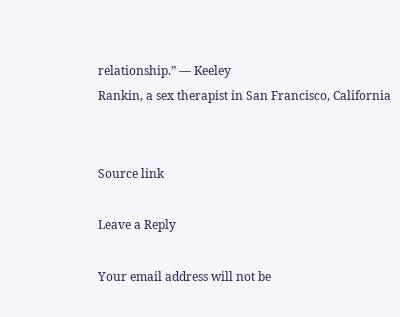relationship.” ― Keeley
Rankin, a sex therapist in San Francisco, California


Source link

Leave a Reply

Your email address will not be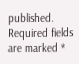published. Required fields are marked *